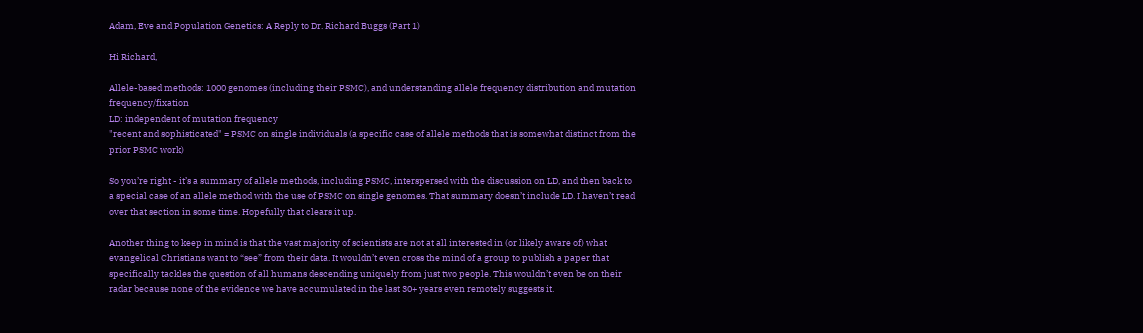Adam, Eve and Population Genetics: A Reply to Dr. Richard Buggs (Part 1)

Hi Richard,

Allele-based methods: 1000 genomes (including their PSMC), and understanding allele frequency distribution and mutation frequency/fixation
LD: independent of mutation frequency
"recent and sophisticated" = PSMC on single individuals (a specific case of allele methods that is somewhat distinct from the prior PSMC work)

So you’re right - it’s a summary of allele methods, including PSMC, interspersed with the discussion on LD, and then back to a special case of an allele method with the use of PSMC on single genomes. That summary doesn’t include LD. I haven’t read over that section in some time. Hopefully that clears it up.

Another thing to keep in mind is that the vast majority of scientists are not at all interested in (or likely aware of) what evangelical Christians want to “see” from their data. It wouldn’t even cross the mind of a group to publish a paper that specifically tackles the question of all humans descending uniquely from just two people. This wouldn’t even be on their radar because none of the evidence we have accumulated in the last 30+ years even remotely suggests it.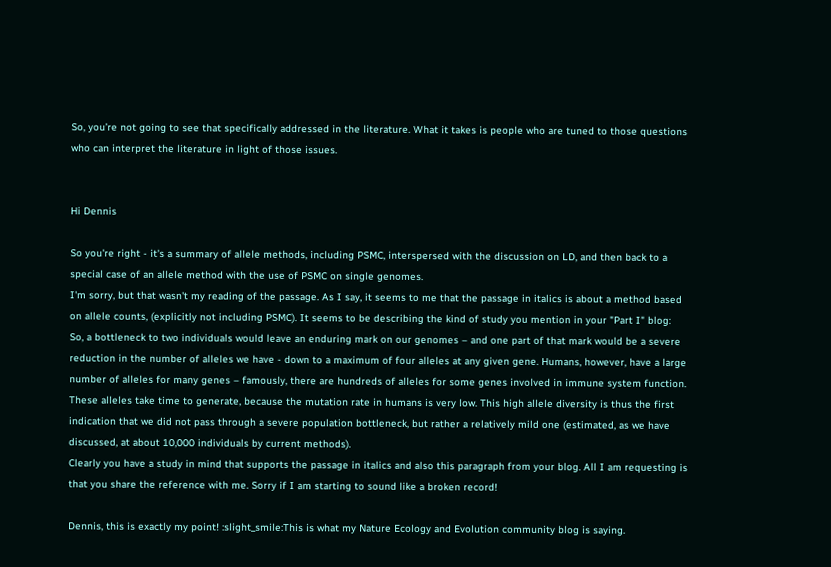So, you’re not going to see that specifically addressed in the literature. What it takes is people who are tuned to those questions who can interpret the literature in light of those issues.


Hi Dennis

So you're right - it's a summary of allele methods, including PSMC, interspersed with the discussion on LD, and then back to a special case of an allele method with the use of PSMC on single genomes.
I'm sorry, but that wasn't my reading of the passage. As I say, it seems to me that the passage in italics is about a method based on allele counts, (explicitly not including PSMC). It seems to be describing the kind of study you mention in your "Part I" blog:
So, a bottleneck to two individuals would leave an enduring mark on our genomes – and one part of that mark would be a severe reduction in the number of alleles we have - down to a maximum of four alleles at any given gene. Humans, however, have a large number of alleles for many genes – famously, there are hundreds of alleles for some genes involved in immune system function. These alleles take time to generate, because the mutation rate in humans is very low. This high allele diversity is thus the first indication that we did not pass through a severe population bottleneck, but rather a relatively mild one (estimated, as we have discussed, at about 10,000 individuals by current methods).
Clearly you have a study in mind that supports the passage in italics and also this paragraph from your blog. All I am requesting is that you share the reference with me. Sorry if I am starting to sound like a broken record!

Dennis, this is exactly my point! :slight_smile:This is what my Nature Ecology and Evolution community blog is saying.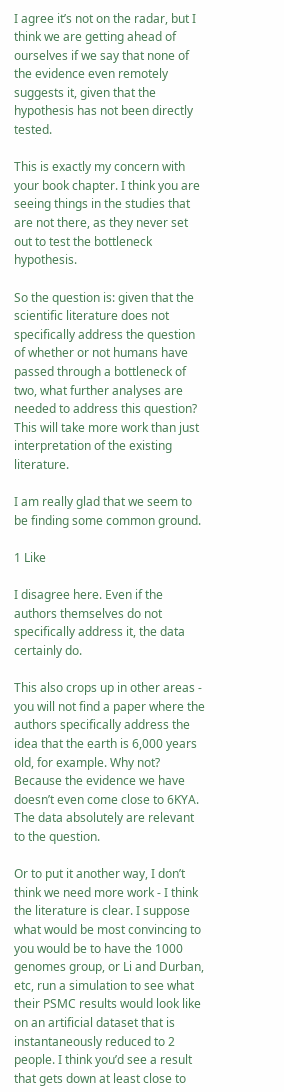I agree it’s not on the radar, but I think we are getting ahead of ourselves if we say that none of the evidence even remotely suggests it, given that the hypothesis has not been directly tested.

This is exactly my concern with your book chapter. I think you are seeing things in the studies that are not there, as they never set out to test the bottleneck hypothesis.

So the question is: given that the scientific literature does not specifically address the question of whether or not humans have passed through a bottleneck of two, what further analyses are needed to address this question? This will take more work than just interpretation of the existing literature.

I am really glad that we seem to be finding some common ground.

1 Like

I disagree here. Even if the authors themselves do not specifically address it, the data certainly do.

This also crops up in other areas - you will not find a paper where the authors specifically address the idea that the earth is 6,000 years old, for example. Why not? Because the evidence we have doesn’t even come close to 6KYA. The data absolutely are relevant to the question.

Or to put it another way, I don’t think we need more work - I think the literature is clear. I suppose what would be most convincing to you would be to have the 1000 genomes group, or Li and Durban, etc, run a simulation to see what their PSMC results would look like on an artificial dataset that is instantaneously reduced to 2 people. I think you’d see a result that gets down at least close to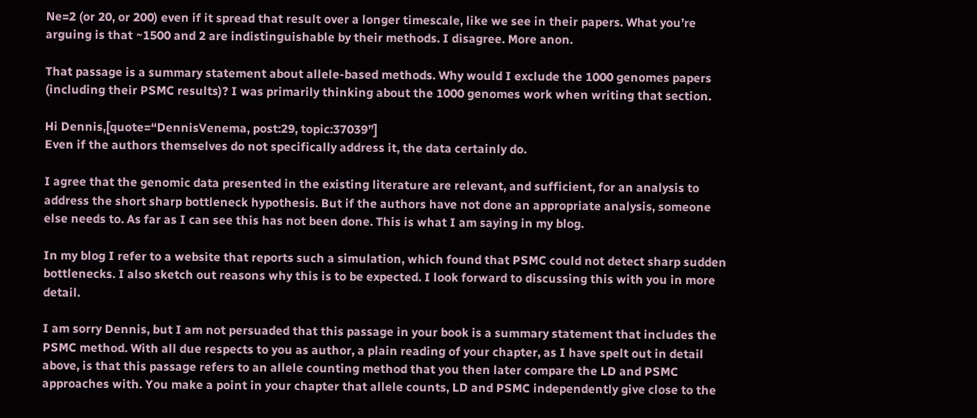Ne=2 (or 20, or 200) even if it spread that result over a longer timescale, like we see in their papers. What you’re arguing is that ~1500 and 2 are indistinguishable by their methods. I disagree. More anon.

That passage is a summary statement about allele-based methods. Why would I exclude the 1000 genomes papers (including their PSMC results)? I was primarily thinking about the 1000 genomes work when writing that section.

Hi Dennis,[quote=“DennisVenema, post:29, topic:37039”]
Even if the authors themselves do not specifically address it, the data certainly do.

I agree that the genomic data presented in the existing literature are relevant, and sufficient, for an analysis to address the short sharp bottleneck hypothesis. But if the authors have not done an appropriate analysis, someone else needs to. As far as I can see this has not been done. This is what I am saying in my blog.

In my blog I refer to a website that reports such a simulation, which found that PSMC could not detect sharp sudden bottlenecks. I also sketch out reasons why this is to be expected. I look forward to discussing this with you in more detail.

I am sorry Dennis, but I am not persuaded that this passage in your book is a summary statement that includes the PSMC method. With all due respects to you as author, a plain reading of your chapter, as I have spelt out in detail above, is that this passage refers to an allele counting method that you then later compare the LD and PSMC approaches with. You make a point in your chapter that allele counts, LD and PSMC independently give close to the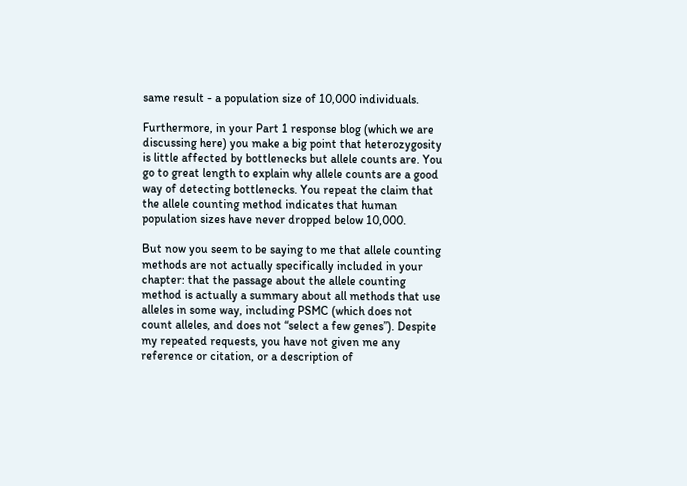same result - a population size of 10,000 individuals.

Furthermore, in your Part 1 response blog (which we are discussing here) you make a big point that heterozygosity is little affected by bottlenecks but allele counts are. You go to great length to explain why allele counts are a good way of detecting bottlenecks. You repeat the claim that the allele counting method indicates that human population sizes have never dropped below 10,000.

But now you seem to be saying to me that allele counting methods are not actually specifically included in your chapter: that the passage about the allele counting method is actually a summary about all methods that use alleles in some way, including PSMC (which does not count alleles, and does not “select a few genes”). Despite my repeated requests, you have not given me any reference or citation, or a description of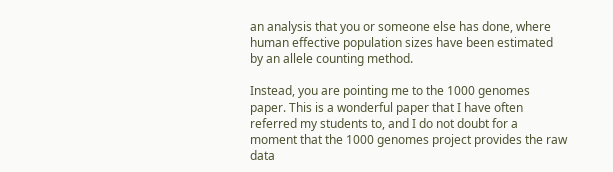an analysis that you or someone else has done, where human effective population sizes have been estimated by an allele counting method.

Instead, you are pointing me to the 1000 genomes paper. This is a wonderful paper that I have often referred my students to, and I do not doubt for a moment that the 1000 genomes project provides the raw data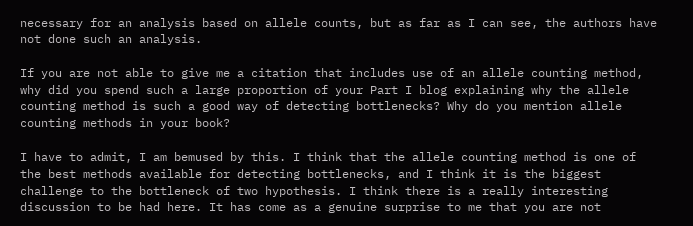necessary for an analysis based on allele counts, but as far as I can see, the authors have not done such an analysis.

If you are not able to give me a citation that includes use of an allele counting method, why did you spend such a large proportion of your Part I blog explaining why the allele counting method is such a good way of detecting bottlenecks? Why do you mention allele counting methods in your book?

I have to admit, I am bemused by this. I think that the allele counting method is one of the best methods available for detecting bottlenecks, and I think it is the biggest challenge to the bottleneck of two hypothesis. I think there is a really interesting discussion to be had here. It has come as a genuine surprise to me that you are not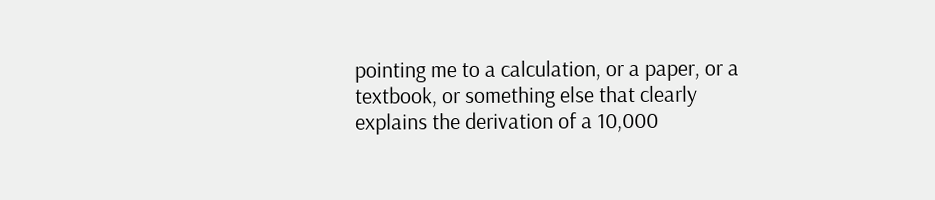pointing me to a calculation, or a paper, or a textbook, or something else that clearly explains the derivation of a 10,000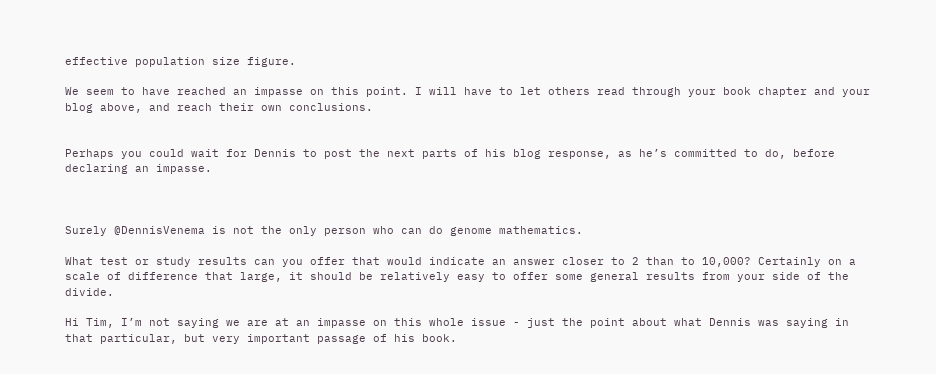effective population size figure.

We seem to have reached an impasse on this point. I will have to let others read through your book chapter and your blog above, and reach their own conclusions.


Perhaps you could wait for Dennis to post the next parts of his blog response, as he’s committed to do, before declaring an impasse.



Surely @DennisVenema is not the only person who can do genome mathematics.

What test or study results can you offer that would indicate an answer closer to 2 than to 10,000? Certainly on a scale of difference that large, it should be relatively easy to offer some general results from your side of the divide.

Hi Tim, I’m not saying we are at an impasse on this whole issue - just the point about what Dennis was saying in that particular, but very important passage of his book.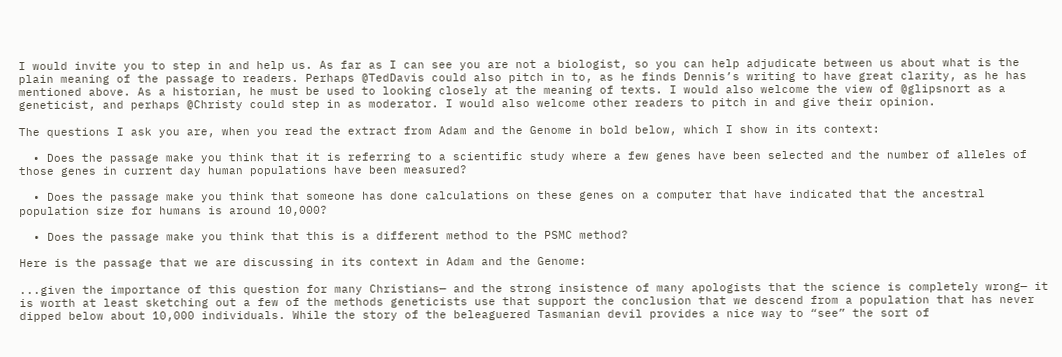I would invite you to step in and help us. As far as I can see you are not a biologist, so you can help adjudicate between us about what is the plain meaning of the passage to readers. Perhaps @TedDavis could also pitch in to, as he finds Dennis’s writing to have great clarity, as he has mentioned above. As a historian, he must be used to looking closely at the meaning of texts. I would also welcome the view of @glipsnort as a geneticist, and perhaps @Christy could step in as moderator. I would also welcome other readers to pitch in and give their opinion.

The questions I ask you are, when you read the extract from Adam and the Genome in bold below, which I show in its context:

  • Does the passage make you think that it is referring to a scientific study where a few genes have been selected and the number of alleles of those genes in current day human populations have been measured?

  • Does the passage make you think that someone has done calculations on these genes on a computer that have indicated that the ancestral population size for humans is around 10,000?

  • Does the passage make you think that this is a different method to the PSMC method?

Here is the passage that we are discussing in its context in Adam and the Genome:

...given the importance of this question for many Christians— and the strong insistence of many apologists that the science is completely wrong— it is worth at least sketching out a few of the methods geneticists use that support the conclusion that we descend from a population that has never dipped below about 10,000 individuals. While the story of the beleaguered Tasmanian devil provides a nice way to “see” the sort of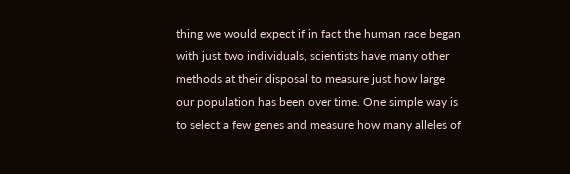thing we would expect if in fact the human race began with just two individuals, scientists have many other methods at their disposal to measure just how large our population has been over time. One simple way is to select a few genes and measure how many alleles of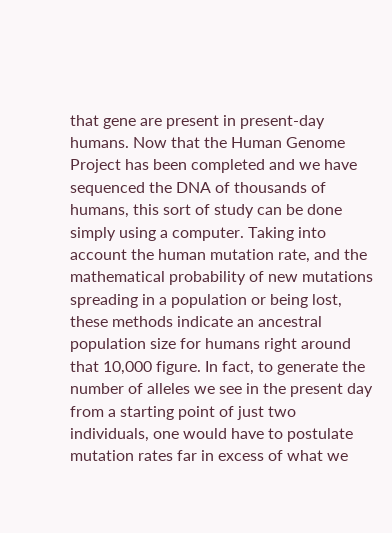that gene are present in present-day humans. Now that the Human Genome Project has been completed and we have sequenced the DNA of thousands of humans, this sort of study can be done simply using a computer. Taking into account the human mutation rate, and the mathematical probability of new mutations spreading in a population or being lost, these methods indicate an ancestral population size for humans right around that 10,000 figure. In fact, to generate the number of alleles we see in the present day from a starting point of just two individuals, one would have to postulate mutation rates far in excess of what we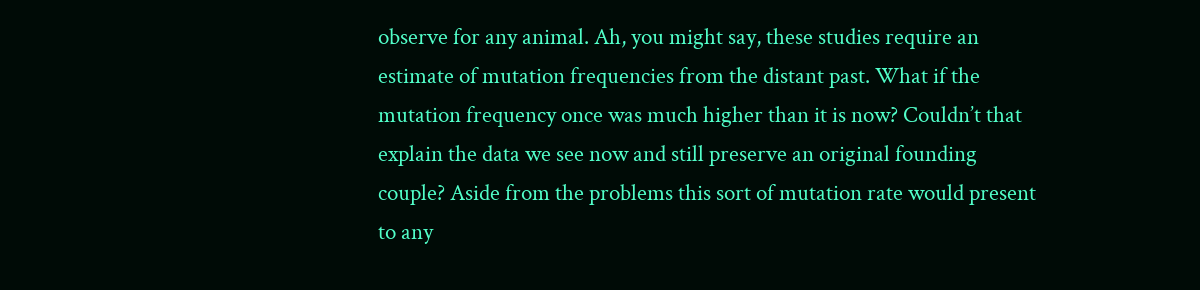observe for any animal. Ah, you might say, these studies require an estimate of mutation frequencies from the distant past. What if the mutation frequency once was much higher than it is now? Couldn’t that explain the data we see now and still preserve an original founding couple? Aside from the problems this sort of mutation rate would present to any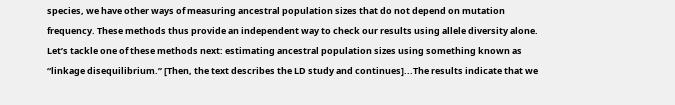species, we have other ways of measuring ancestral population sizes that do not depend on mutation frequency. These methods thus provide an independent way to check our results using allele diversity alone. Let’s tackle one of these methods next: estimating ancestral population sizes using something known as “linkage disequilibrium.” [Then, the text describes the LD study and continues]...The results indicate that we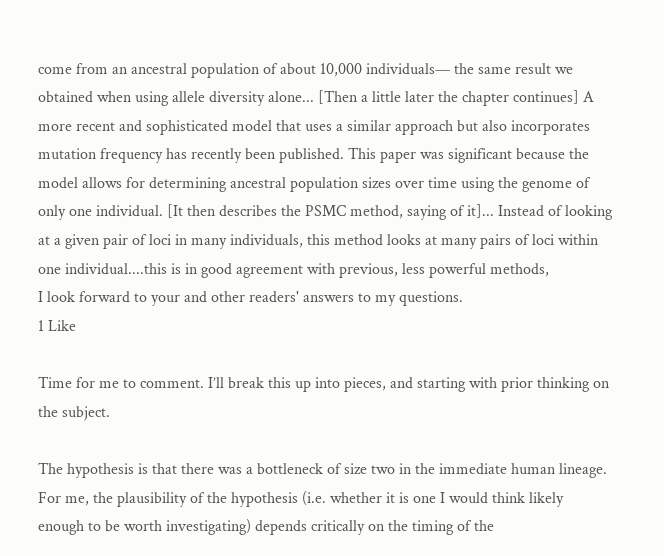come from an ancestral population of about 10,000 individuals— the same result we obtained when using allele diversity alone... [Then a little later the chapter continues] A more recent and sophisticated model that uses a similar approach but also incorporates mutation frequency has recently been published. This paper was significant because the model allows for determining ancestral population sizes over time using the genome of only one individual. [It then describes the PSMC method, saying of it]... Instead of looking at a given pair of loci in many individuals, this method looks at many pairs of loci within one individual....this is in good agreement with previous, less powerful methods,
I look forward to your and other readers' answers to my questions.
1 Like

Time for me to comment. I’ll break this up into pieces, and starting with prior thinking on the subject.

The hypothesis is that there was a bottleneck of size two in the immediate human lineage. For me, the plausibility of the hypothesis (i.e. whether it is one I would think likely enough to be worth investigating) depends critically on the timing of the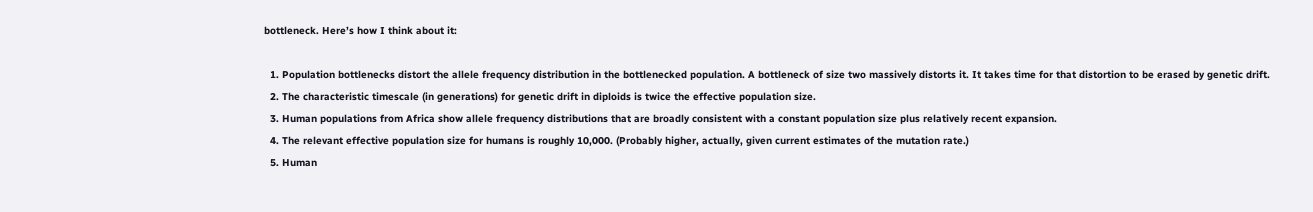bottleneck. Here’s how I think about it:

  1. Population bottlenecks distort the allele frequency distribution in the bottlenecked population. A bottleneck of size two massively distorts it. It takes time for that distortion to be erased by genetic drift.
  2. The characteristic timescale (in generations) for genetic drift in diploids is twice the effective population size.
  3. Human populations from Africa show allele frequency distributions that are broadly consistent with a constant population size plus relatively recent expansion.
  4. The relevant effective population size for humans is roughly 10,000. (Probably higher, actually, given current estimates of the mutation rate.)
  5. Human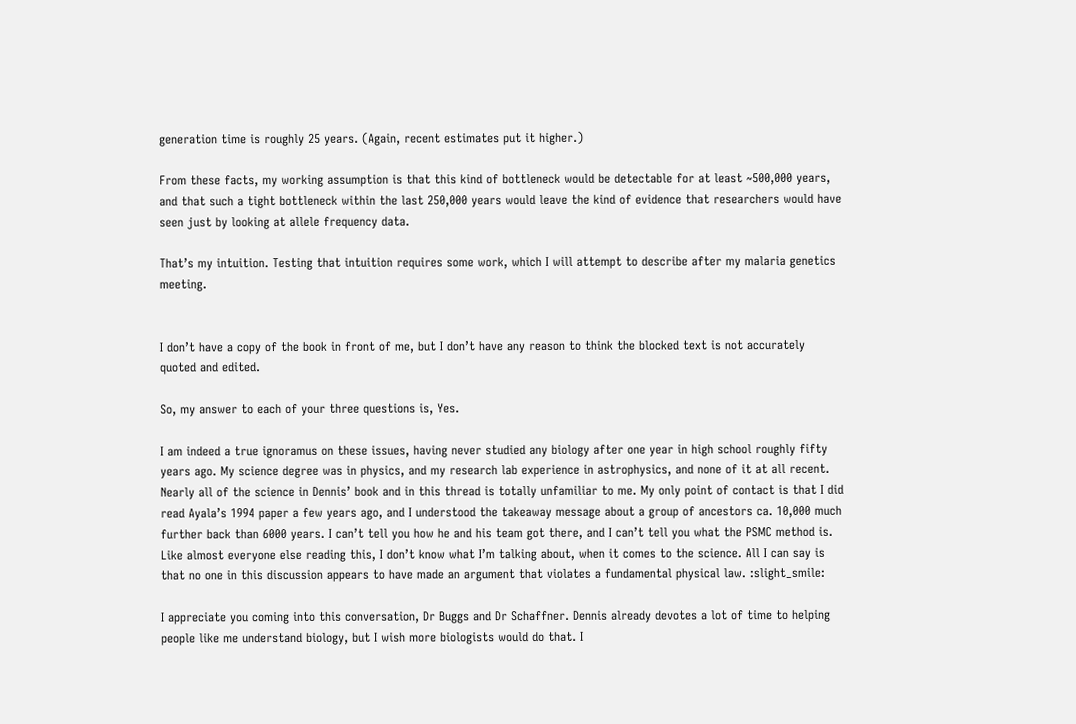generation time is roughly 25 years. (Again, recent estimates put it higher.)

From these facts, my working assumption is that this kind of bottleneck would be detectable for at least ~500,000 years, and that such a tight bottleneck within the last 250,000 years would leave the kind of evidence that researchers would have seen just by looking at allele frequency data.

That’s my intuition. Testing that intuition requires some work, which I will attempt to describe after my malaria genetics meeting.


I don’t have a copy of the book in front of me, but I don’t have any reason to think the blocked text is not accurately quoted and edited.

So, my answer to each of your three questions is, Yes.

I am indeed a true ignoramus on these issues, having never studied any biology after one year in high school roughly fifty years ago. My science degree was in physics, and my research lab experience in astrophysics, and none of it at all recent. Nearly all of the science in Dennis’ book and in this thread is totally unfamiliar to me. My only point of contact is that I did read Ayala’s 1994 paper a few years ago, and I understood the takeaway message about a group of ancestors ca. 10,000 much further back than 6000 years. I can’t tell you how he and his team got there, and I can’t tell you what the PSMC method is. Like almost everyone else reading this, I don’t know what I’m talking about, when it comes to the science. All I can say is that no one in this discussion appears to have made an argument that violates a fundamental physical law. :slight_smile:

I appreciate you coming into this conversation, Dr Buggs and Dr Schaffner. Dennis already devotes a lot of time to helping people like me understand biology, but I wish more biologists would do that. I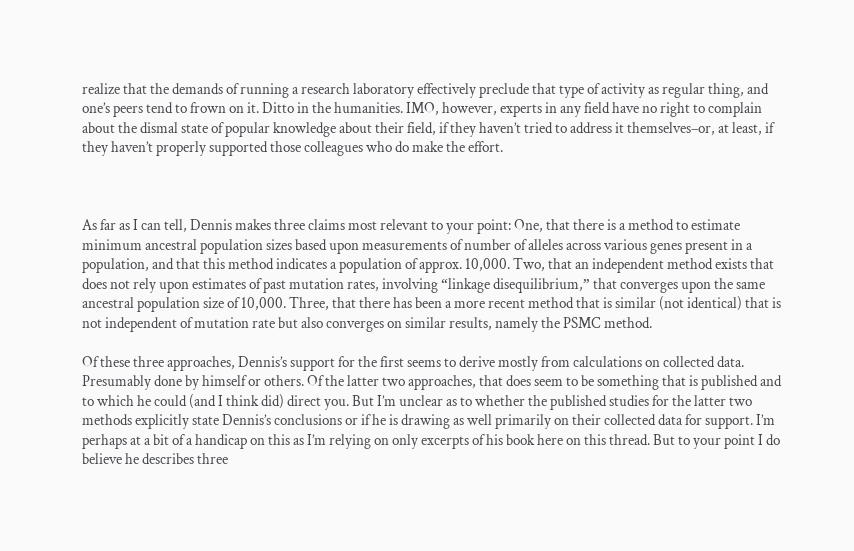realize that the demands of running a research laboratory effectively preclude that type of activity as regular thing, and one’s peers tend to frown on it. Ditto in the humanities. IMO, however, experts in any field have no right to complain about the dismal state of popular knowledge about their field, if they haven’t tried to address it themselves–or, at least, if they haven’t properly supported those colleagues who do make the effort.



As far as I can tell, Dennis makes three claims most relevant to your point: One, that there is a method to estimate minimum ancestral population sizes based upon measurements of number of alleles across various genes present in a population, and that this method indicates a population of approx. 10,000. Two, that an independent method exists that does not rely upon estimates of past mutation rates, involving “linkage disequilibrium,” that converges upon the same ancestral population size of 10,000. Three, that there has been a more recent method that is similar (not identical) that is not independent of mutation rate but also converges on similar results, namely the PSMC method.

Of these three approaches, Dennis’s support for the first seems to derive mostly from calculations on collected data. Presumably done by himself or others. Of the latter two approaches, that does seem to be something that is published and to which he could (and I think did) direct you. But I’m unclear as to whether the published studies for the latter two methods explicitly state Dennis’s conclusions or if he is drawing as well primarily on their collected data for support. I’m perhaps at a bit of a handicap on this as I’m relying on only excerpts of his book here on this thread. But to your point I do believe he describes three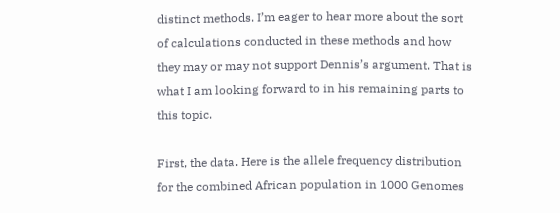distinct methods. I’m eager to hear more about the sort of calculations conducted in these methods and how they may or may not support Dennis’s argument. That is what I am looking forward to in his remaining parts to this topic.

First, the data. Here is the allele frequency distribution for the combined African population in 1000 Genomes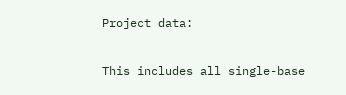Project data:

This includes all single-base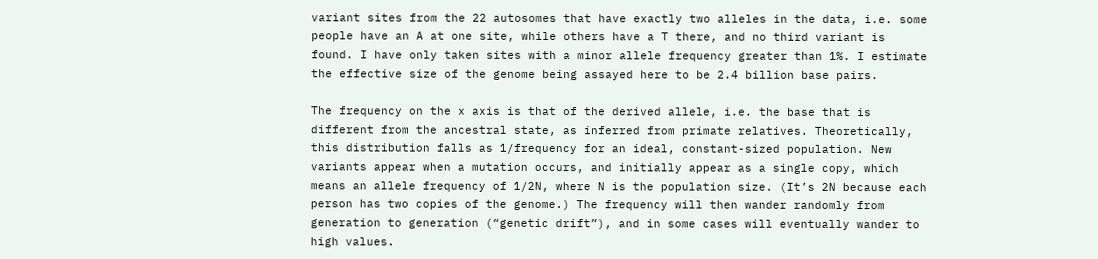variant sites from the 22 autosomes that have exactly two alleles in the data, i.e. some people have an A at one site, while others have a T there, and no third variant is found. I have only taken sites with a minor allele frequency greater than 1%. I estimate the effective size of the genome being assayed here to be 2.4 billion base pairs.

The frequency on the x axis is that of the derived allele, i.e. the base that is different from the ancestral state, as inferred from primate relatives. Theoretically, this distribution falls as 1/frequency for an ideal, constant-sized population. New variants appear when a mutation occurs, and initially appear as a single copy, which means an allele frequency of 1/2N, where N is the population size. (It’s 2N because each person has two copies of the genome.) The frequency will then wander randomly from generation to generation (“genetic drift”), and in some cases will eventually wander to high values.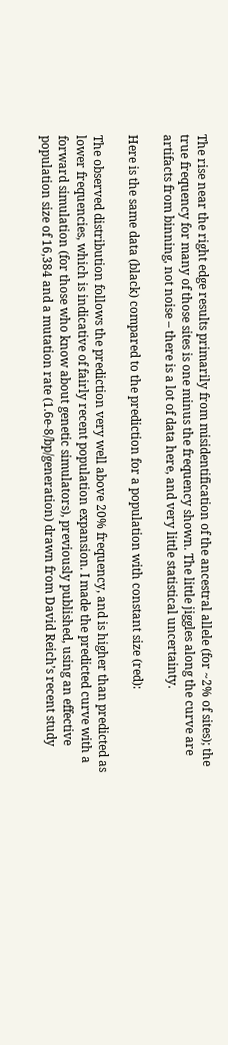The rise near the right edge results primarily from misidentification of the ancestral allele (for ~2% of sites); the true frequency for many of those sites is one minus the frequency shown. The little jiggles along the curve are artifacts from binning, not noise – there is a lot of data here, and very little statistical uncertainty.

Here is the same data (black) compared to the prediction for a population with constant size (red):

The observed distribution follows the prediction very well above 20% frequency, and is higher than predicted as lower frequencies, which is indicative of fairly recent population expansion. I made the predicted curve with a forward simulation (for those who know about genetic simulators), previously published, using an effective population size of 16,384 and a mutation rate (1.6e-8/bp/generation) drawn from David Reich’s recent study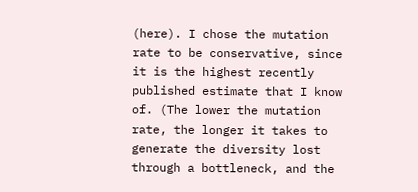(here). I chose the mutation rate to be conservative, since it is the highest recently published estimate that I know of. (The lower the mutation rate, the longer it takes to generate the diversity lost through a bottleneck, and the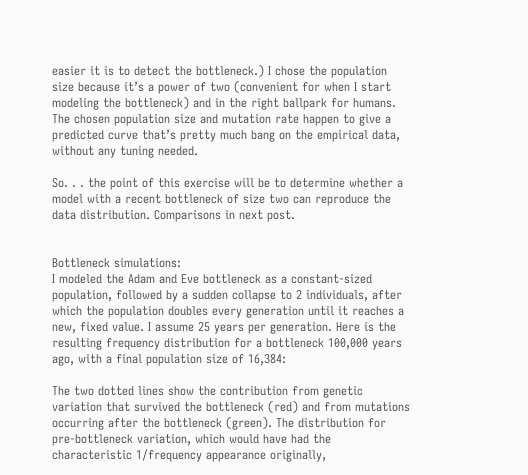easier it is to detect the bottleneck.) I chose the population size because it’s a power of two (convenient for when I start modeling the bottleneck) and in the right ballpark for humans. The chosen population size and mutation rate happen to give a predicted curve that’s pretty much bang on the empirical data, without any tuning needed.

So. . . the point of this exercise will be to determine whether a model with a recent bottleneck of size two can reproduce the data distribution. Comparisons in next post.


Bottleneck simulations:
I modeled the Adam and Eve bottleneck as a constant-sized population, followed by a sudden collapse to 2 individuals, after which the population doubles every generation until it reaches a new, fixed value. I assume 25 years per generation. Here is the resulting frequency distribution for a bottleneck 100,000 years ago, with a final population size of 16,384:

The two dotted lines show the contribution from genetic variation that survived the bottleneck (red) and from mutations occurring after the bottleneck (green). The distribution for pre-bottleneck variation, which would have had the characteristic 1/frequency appearance originally,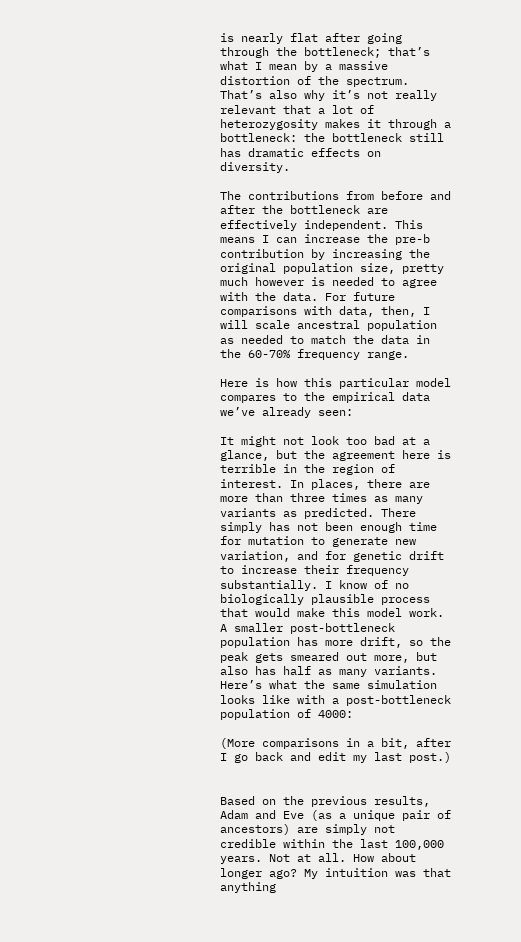is nearly flat after going through the bottleneck; that’s what I mean by a massive distortion of the spectrum. That’s also why it’s not really relevant that a lot of heterozygosity makes it through a bottleneck: the bottleneck still has dramatic effects on diversity.

The contributions from before and after the bottleneck are effectively independent. This means I can increase the pre-b contribution by increasing the original population size, pretty much however is needed to agree with the data. For future comparisons with data, then, I will scale ancestral population as needed to match the data in the 60-70% frequency range.

Here is how this particular model compares to the empirical data we’ve already seen:

It might not look too bad at a glance, but the agreement here is terrible in the region of interest. In places, there are more than three times as many variants as predicted. There simply has not been enough time for mutation to generate new variation, and for genetic drift to increase their frequency substantially. I know of no biologically plausible process that would make this model work. A smaller post-bottleneck population has more drift, so the peak gets smeared out more, but also has half as many variants. Here’s what the same simulation looks like with a post-bottleneck population of 4000:

(More comparisons in a bit, after I go back and edit my last post.)


Based on the previous results, Adam and Eve (as a unique pair of ancestors) are simply not credible within the last 100,000 years. Not at all. How about longer ago? My intuition was that anything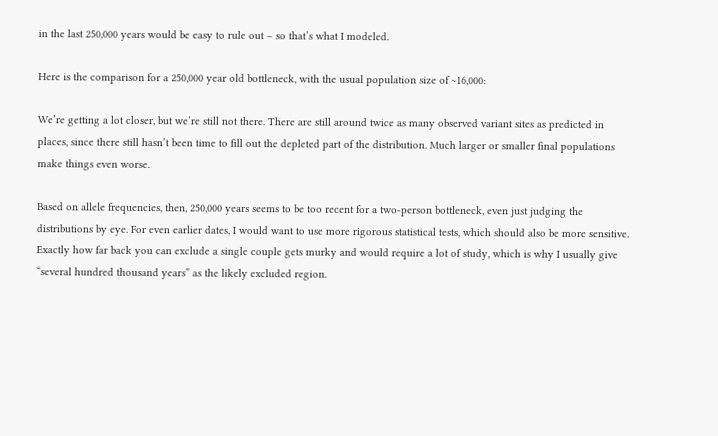in the last 250,000 years would be easy to rule out – so that’s what I modeled.

Here is the comparison for a 250,000 year old bottleneck, with the usual population size of ~16,000:

We’re getting a lot closer, but we’re still not there. There are still around twice as many observed variant sites as predicted in places, since there still hasn’t been time to fill out the depleted part of the distribution. Much larger or smaller final populations make things even worse.

Based on allele frequencies, then, 250,000 years seems to be too recent for a two-person bottleneck, even just judging the distributions by eye. For even earlier dates, I would want to use more rigorous statistical tests, which should also be more sensitive. Exactly how far back you can exclude a single couple gets murky and would require a lot of study, which is why I usually give “several hundred thousand years” as the likely excluded region.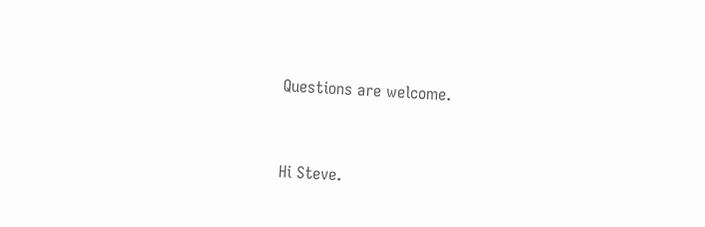Questions are welcome.


Hi Steve.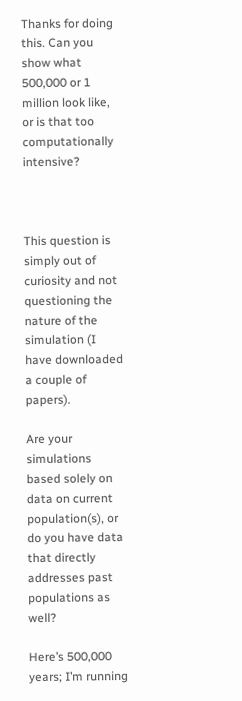Thanks for doing this. Can you show what 500,000 or 1 million look like, or is that too computationally intensive?



This question is simply out of curiosity and not questioning the nature of the simulation (I have downloaded a couple of papers).

Are your simulations based solely on data on current population(s), or do you have data that directly addresses past populations as well?

Here’s 500,000 years; I’m running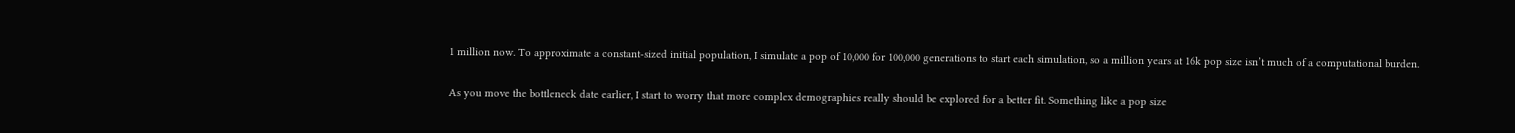1 million now. To approximate a constant-sized initial population, I simulate a pop of 10,000 for 100,000 generations to start each simulation, so a million years at 16k pop size isn’t much of a computational burden.

As you move the bottleneck date earlier, I start to worry that more complex demographies really should be explored for a better fit. Something like a pop size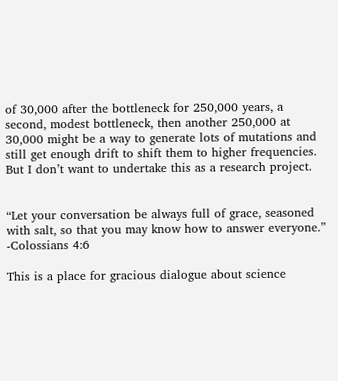of 30,000 after the bottleneck for 250,000 years, a second, modest bottleneck, then another 250,000 at 30,000 might be a way to generate lots of mutations and still get enough drift to shift them to higher frequencies. But I don’t want to undertake this as a research project.


“Let your conversation be always full of grace, seasoned with salt, so that you may know how to answer everyone.” -Colossians 4:6

This is a place for gracious dialogue about science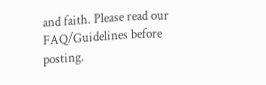and faith. Please read our FAQ/Guidelines before posting.